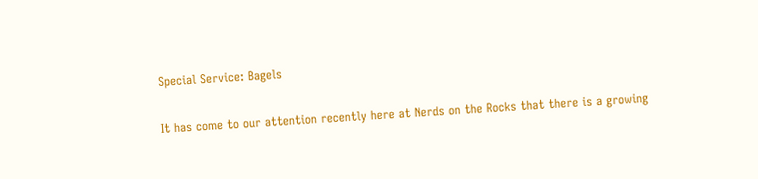Special Service: Bagels

It has come to our attention recently here at Nerds on the Rocks that there is a growing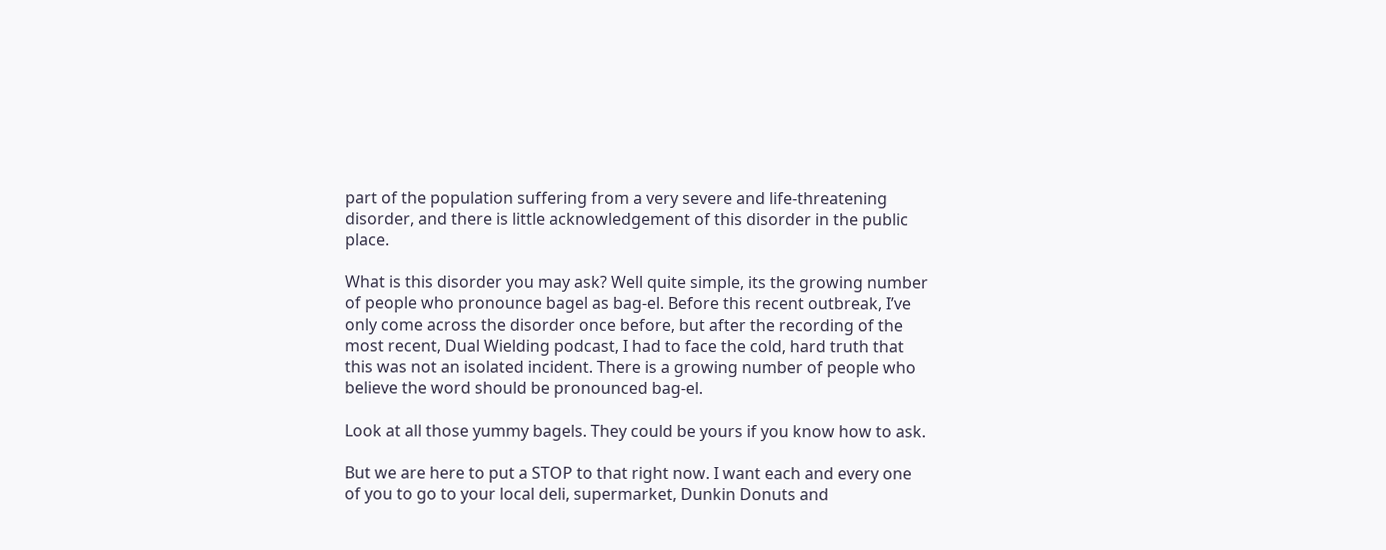part of the population suffering from a very severe and life-threatening disorder, and there is little acknowledgement of this disorder in the public place.

What is this disorder you may ask? Well quite simple, its the growing number of people who pronounce bagel as bag-el. Before this recent outbreak, I’ve only come across the disorder once before, but after the recording of the most recent, Dual Wielding podcast, I had to face the cold, hard truth that this was not an isolated incident. There is a growing number of people who believe the word should be pronounced bag-el.

Look at all those yummy bagels. They could be yours if you know how to ask.

But we are here to put a STOP to that right now. I want each and every one of you to go to your local deli, supermarket, Dunkin Donuts and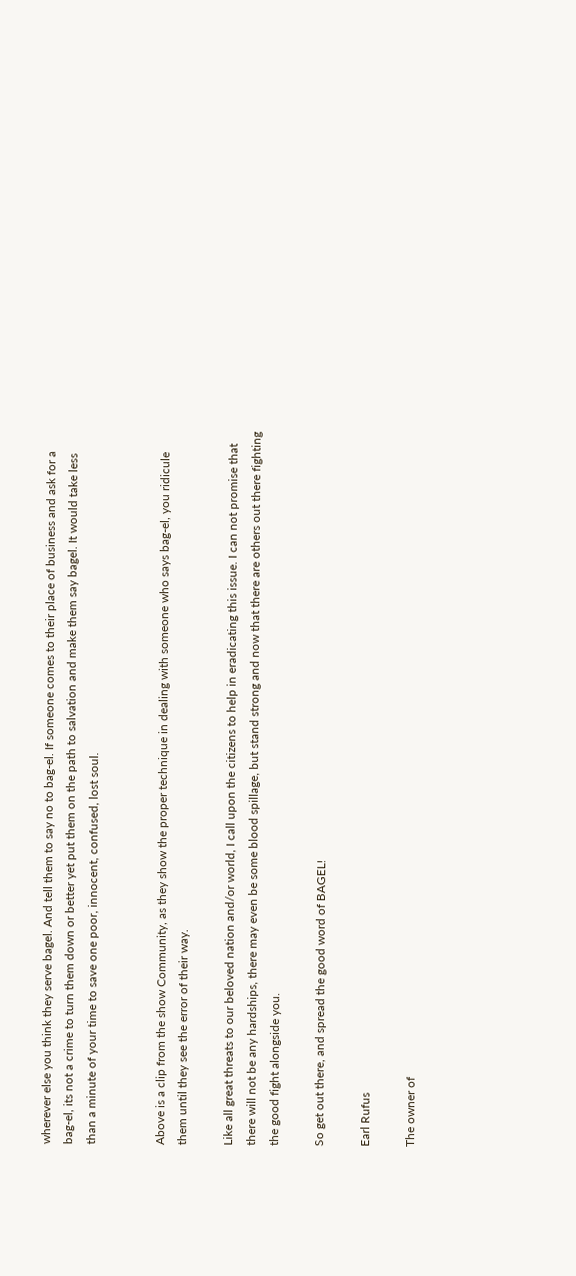wherever else you think they serve bagel. And tell them to say no to bag-el. If someone comes to their place of business and ask for a bag-el, its not a crime to turn them down or better yet put them on the path to salvation and make them say bagel. It would take less than a minute of your time to save one poor, innocent, confused, lost soul.


Above is a clip from the show Community, as they show the proper technique in dealing with someone who says bag-el, you ridicule them until they see the error of their way.

Like all great threats to our beloved nation and/or world, I call upon the citizens to help in eradicating this issue. I can not promise that there will not be any hardships, there may even be some blood spillage, but stand strong and now that there are others out there fighting the good fight alongside you.

So get out there, and spread the good word of BAGEL!

Earl Rufus

The owner of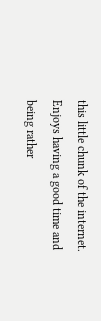this little chunk of the internet. Enjoys having a good time and being rather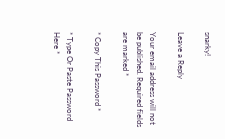snarky!

Leave a Reply

Your email address will not be published. Required fields are marked *

* Copy This Password *

* Type Or Paste Password Here *